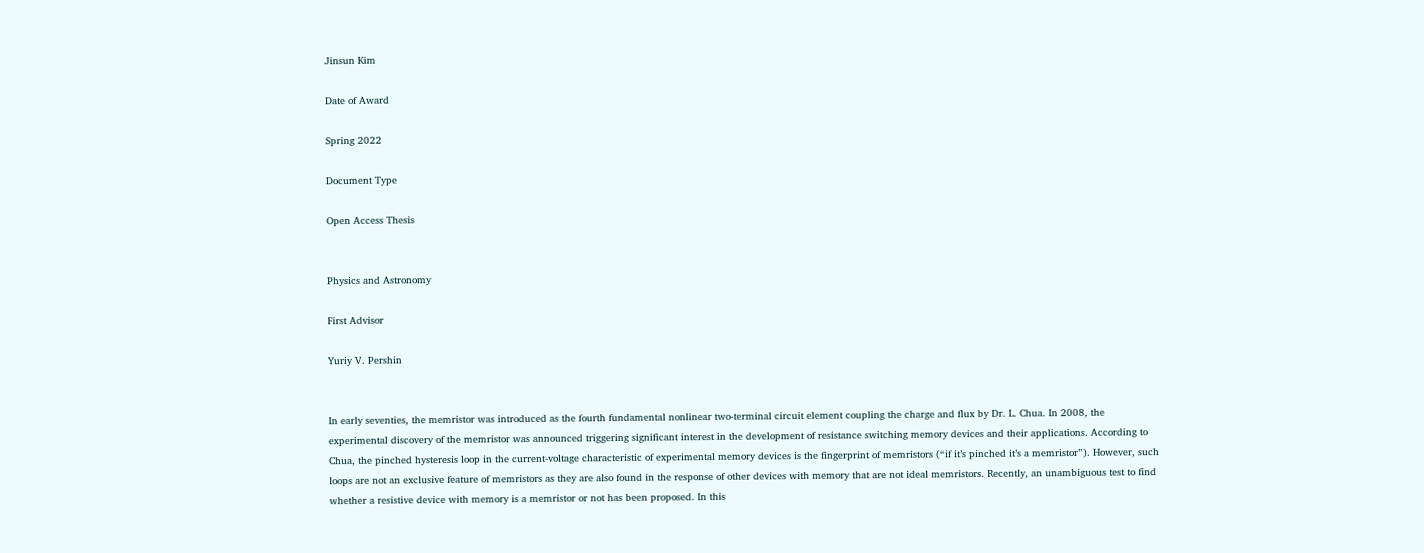Jinsun Kim

Date of Award

Spring 2022

Document Type

Open Access Thesis


Physics and Astronomy

First Advisor

Yuriy V. Pershin


In early seventies, the memristor was introduced as the fourth fundamental nonlinear two-terminal circuit element coupling the charge and flux by Dr. L. Chua. In 2008, the experimental discovery of the memristor was announced triggering significant interest in the development of resistance switching memory devices and their applications. According to Chua, the pinched hysteresis loop in the current-voltage characteristic of experimental memory devices is the fingerprint of memristors (“if it’s pinched it’s a memristor”). However, such loops are not an exclusive feature of memristors as they are also found in the response of other devices with memory that are not ideal memristors. Recently, an unambiguous test to find whether a resistive device with memory is a memristor or not has been proposed. In this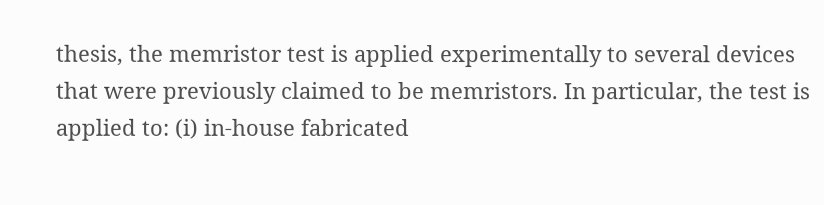thesis, the memristor test is applied experimentally to several devices that were previously claimed to be memristors. In particular, the test is applied to: (i) in-house fabricated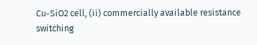Cu-SiO2 cell, (ii) commercially available resistance switching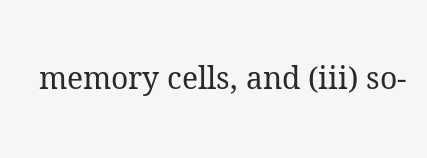memory cells, and (iii) so-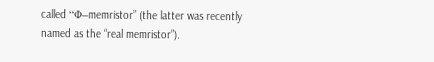called “Φ–memristor” (the latter was recently named as the “real memristor”).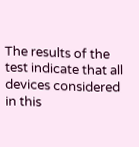The results of the test indicate that all devices considered in this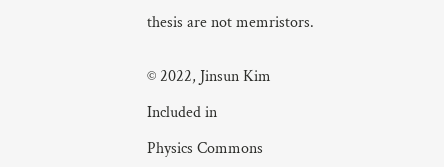thesis are not memristors.


© 2022, Jinsun Kim

Included in

Physics Commons